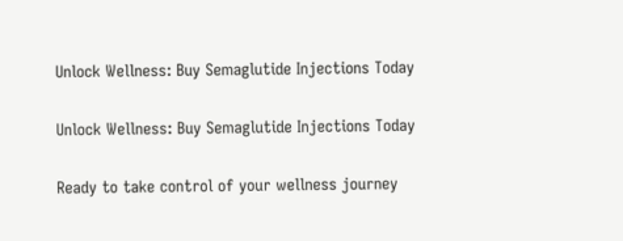Unlock Wellness: Buy Semaglutide Injections Today

Unlock Wellness: Buy Semaglutide Injections Today

Ready to take control of your wellness journey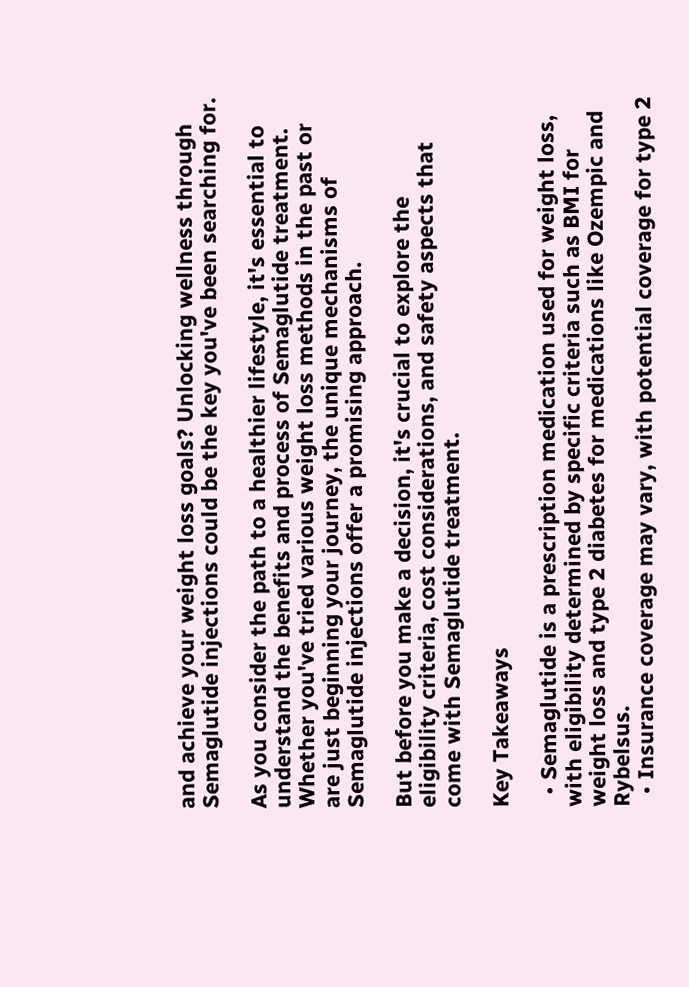and achieve your weight loss goals? Unlocking wellness through Semaglutide injections could be the key you've been searching for.

As you consider the path to a healthier lifestyle, it's essential to understand the benefits and process of Semaglutide treatment. Whether you've tried various weight loss methods in the past or are just beginning your journey, the unique mechanisms of Semaglutide injections offer a promising approach.

But before you make a decision, it's crucial to explore the eligibility criteria, cost considerations, and safety aspects that come with Semaglutide treatment.

Key Takeaways

  • Semaglutide is a prescription medication used for weight loss, with eligibility determined by specific criteria such as BMI for weight loss and type 2 diabetes for medications like Ozempic and Rybelsus.
  • Insurance coverage may vary, with potential coverage for type 2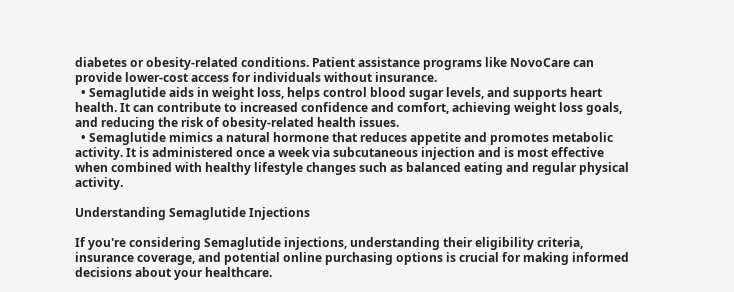diabetes or obesity-related conditions. Patient assistance programs like NovoCare can provide lower-cost access for individuals without insurance.
  • Semaglutide aids in weight loss, helps control blood sugar levels, and supports heart health. It can contribute to increased confidence and comfort, achieving weight loss goals, and reducing the risk of obesity-related health issues.
  • Semaglutide mimics a natural hormone that reduces appetite and promotes metabolic activity. It is administered once a week via subcutaneous injection and is most effective when combined with healthy lifestyle changes such as balanced eating and regular physical activity.

Understanding Semaglutide Injections

If you're considering Semaglutide injections, understanding their eligibility criteria, insurance coverage, and potential online purchasing options is crucial for making informed decisions about your healthcare.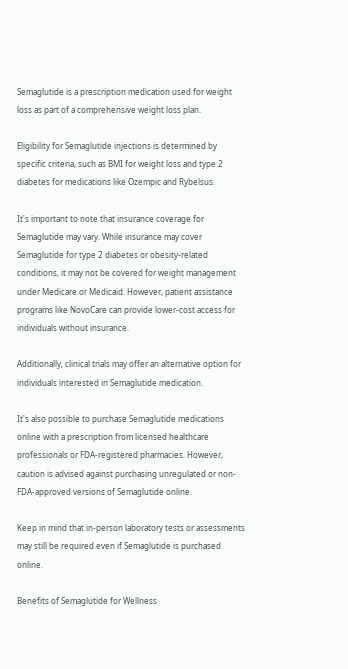Semaglutide is a prescription medication used for weight loss as part of a comprehensive weight loss plan.

Eligibility for Semaglutide injections is determined by specific criteria, such as BMI for weight loss and type 2 diabetes for medications like Ozempic and Rybelsus.

It's important to note that insurance coverage for Semaglutide may vary. While insurance may cover Semaglutide for type 2 diabetes or obesity-related conditions, it may not be covered for weight management under Medicare or Medicaid. However, patient assistance programs like NovoCare can provide lower-cost access for individuals without insurance.

Additionally, clinical trials may offer an alternative option for individuals interested in Semaglutide medication.

It's also possible to purchase Semaglutide medications online with a prescription from licensed healthcare professionals or FDA-registered pharmacies. However, caution is advised against purchasing unregulated or non-FDA-approved versions of Semaglutide online.

Keep in mind that in-person laboratory tests or assessments may still be required even if Semaglutide is purchased online.

Benefits of Semaglutide for Wellness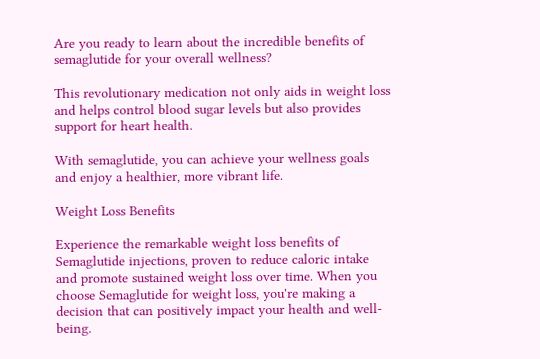Are you ready to learn about the incredible benefits of semaglutide for your overall wellness?

This revolutionary medication not only aids in weight loss and helps control blood sugar levels but also provides support for heart health.

With semaglutide, you can achieve your wellness goals and enjoy a healthier, more vibrant life.

Weight Loss Benefits

Experience the remarkable weight loss benefits of Semaglutide injections, proven to reduce caloric intake and promote sustained weight loss over time. When you choose Semaglutide for weight loss, you're making a decision that can positively impact your health and well-being.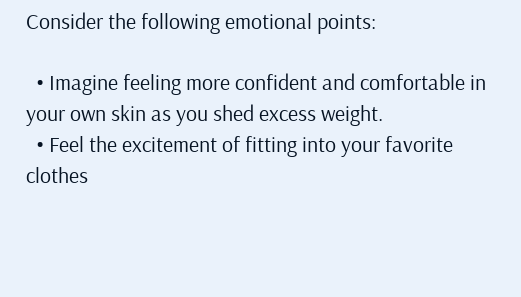Consider the following emotional points:

  • Imagine feeling more confident and comfortable in your own skin as you shed excess weight.
  • Feel the excitement of fitting into your favorite clothes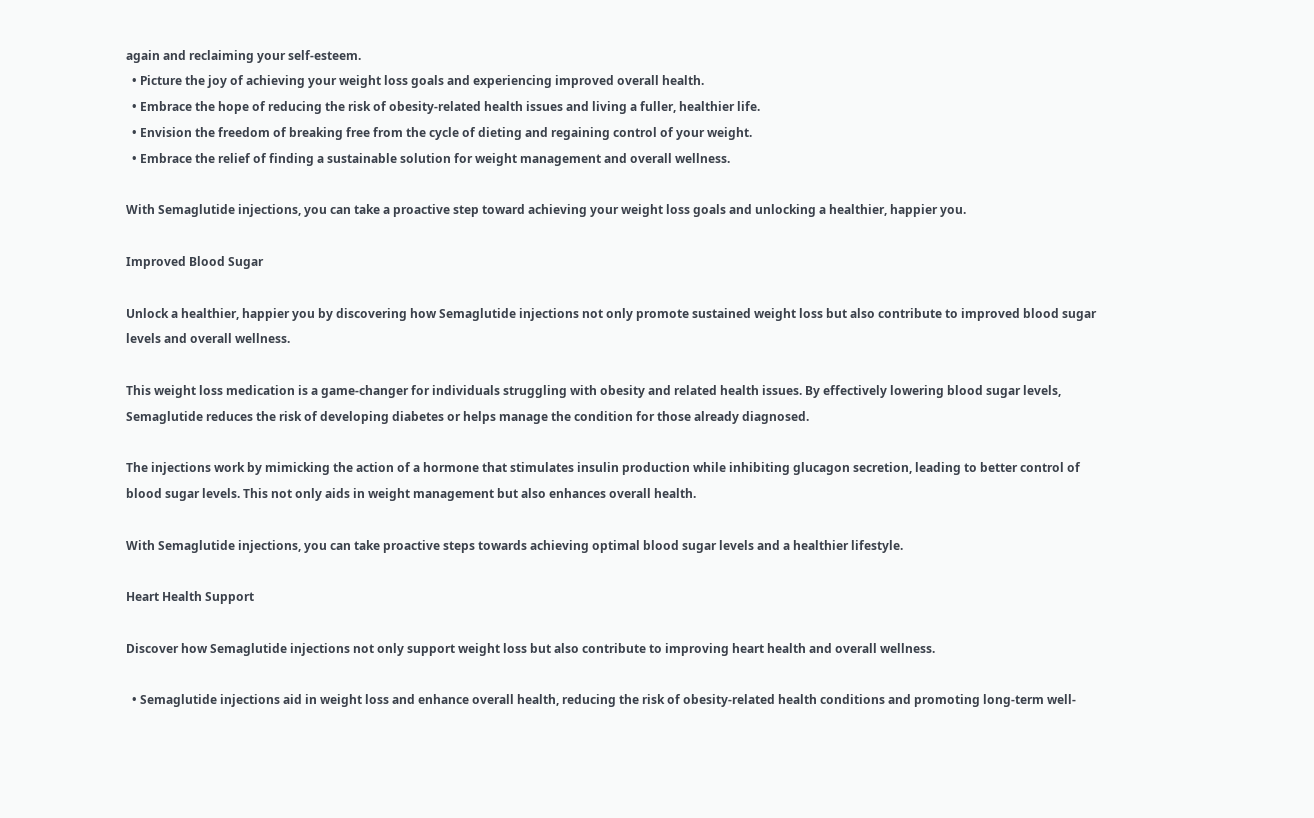again and reclaiming your self-esteem.
  • Picture the joy of achieving your weight loss goals and experiencing improved overall health.
  • Embrace the hope of reducing the risk of obesity-related health issues and living a fuller, healthier life.
  • Envision the freedom of breaking free from the cycle of dieting and regaining control of your weight.
  • Embrace the relief of finding a sustainable solution for weight management and overall wellness.

With Semaglutide injections, you can take a proactive step toward achieving your weight loss goals and unlocking a healthier, happier you.

Improved Blood Sugar

Unlock a healthier, happier you by discovering how Semaglutide injections not only promote sustained weight loss but also contribute to improved blood sugar levels and overall wellness.

This weight loss medication is a game-changer for individuals struggling with obesity and related health issues. By effectively lowering blood sugar levels, Semaglutide reduces the risk of developing diabetes or helps manage the condition for those already diagnosed.

The injections work by mimicking the action of a hormone that stimulates insulin production while inhibiting glucagon secretion, leading to better control of blood sugar levels. This not only aids in weight management but also enhances overall health.

With Semaglutide injections, you can take proactive steps towards achieving optimal blood sugar levels and a healthier lifestyle.

Heart Health Support

Discover how Semaglutide injections not only support weight loss but also contribute to improving heart health and overall wellness.

  • Semaglutide injections aid in weight loss and enhance overall health, reducing the risk of obesity-related health conditions and promoting long-term well-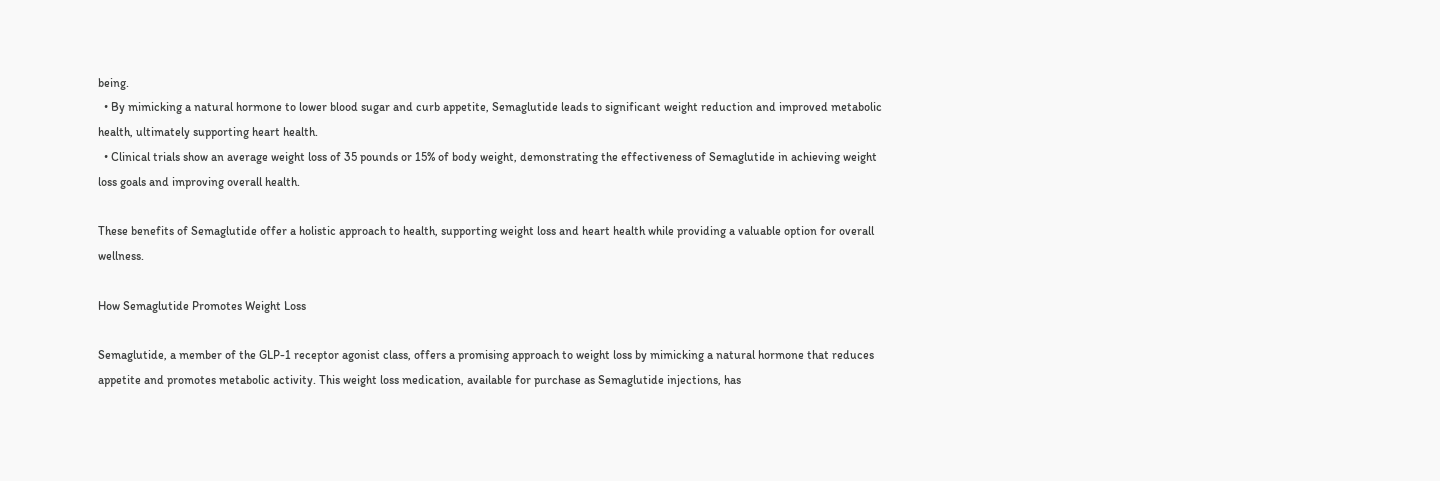being.
  • By mimicking a natural hormone to lower blood sugar and curb appetite, Semaglutide leads to significant weight reduction and improved metabolic health, ultimately supporting heart health.
  • Clinical trials show an average weight loss of 35 pounds or 15% of body weight, demonstrating the effectiveness of Semaglutide in achieving weight loss goals and improving overall health.

These benefits of Semaglutide offer a holistic approach to health, supporting weight loss and heart health while providing a valuable option for overall wellness.

How Semaglutide Promotes Weight Loss

Semaglutide, a member of the GLP-1 receptor agonist class, offers a promising approach to weight loss by mimicking a natural hormone that reduces appetite and promotes metabolic activity. This weight loss medication, available for purchase as Semaglutide injections, has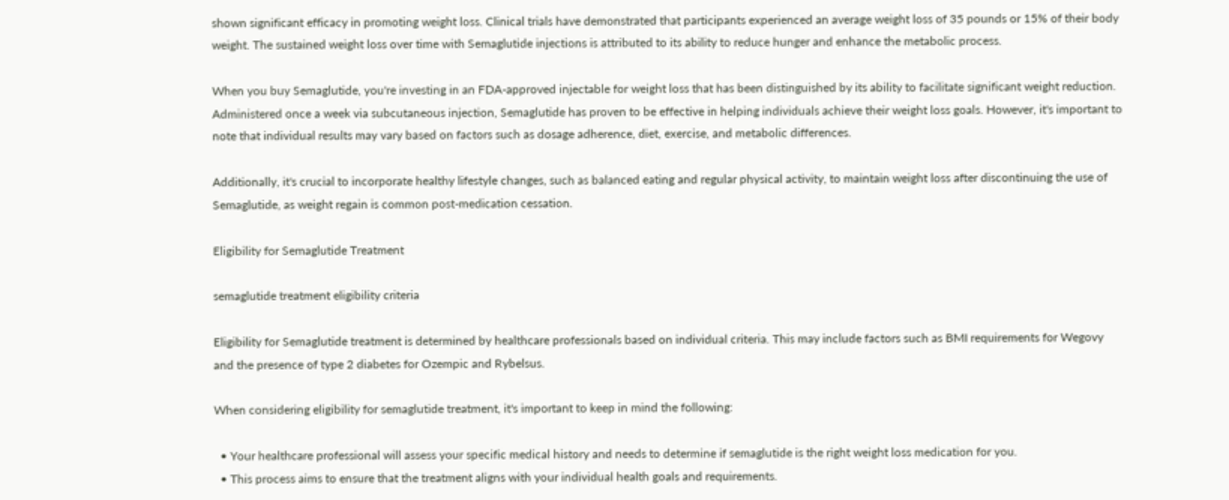shown significant efficacy in promoting weight loss. Clinical trials have demonstrated that participants experienced an average weight loss of 35 pounds or 15% of their body weight. The sustained weight loss over time with Semaglutide injections is attributed to its ability to reduce hunger and enhance the metabolic process.

When you buy Semaglutide, you're investing in an FDA-approved injectable for weight loss that has been distinguished by its ability to facilitate significant weight reduction. Administered once a week via subcutaneous injection, Semaglutide has proven to be effective in helping individuals achieve their weight loss goals. However, it's important to note that individual results may vary based on factors such as dosage adherence, diet, exercise, and metabolic differences.

Additionally, it's crucial to incorporate healthy lifestyle changes, such as balanced eating and regular physical activity, to maintain weight loss after discontinuing the use of Semaglutide, as weight regain is common post-medication cessation.

Eligibility for Semaglutide Treatment

semaglutide treatment eligibility criteria

Eligibility for Semaglutide treatment is determined by healthcare professionals based on individual criteria. This may include factors such as BMI requirements for Wegovy and the presence of type 2 diabetes for Ozempic and Rybelsus.

When considering eligibility for semaglutide treatment, it's important to keep in mind the following:

  • Your healthcare professional will assess your specific medical history and needs to determine if semaglutide is the right weight loss medication for you.
  • This process aims to ensure that the treatment aligns with your individual health goals and requirements.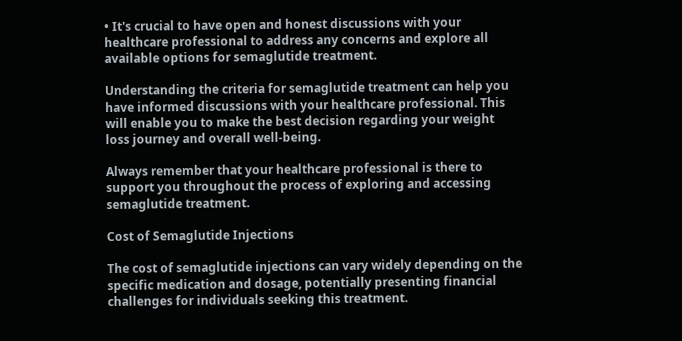• It's crucial to have open and honest discussions with your healthcare professional to address any concerns and explore all available options for semaglutide treatment.

Understanding the criteria for semaglutide treatment can help you have informed discussions with your healthcare professional. This will enable you to make the best decision regarding your weight loss journey and overall well-being.

Always remember that your healthcare professional is there to support you throughout the process of exploring and accessing semaglutide treatment.

Cost of Semaglutide Injections

The cost of semaglutide injections can vary widely depending on the specific medication and dosage, potentially presenting financial challenges for individuals seeking this treatment.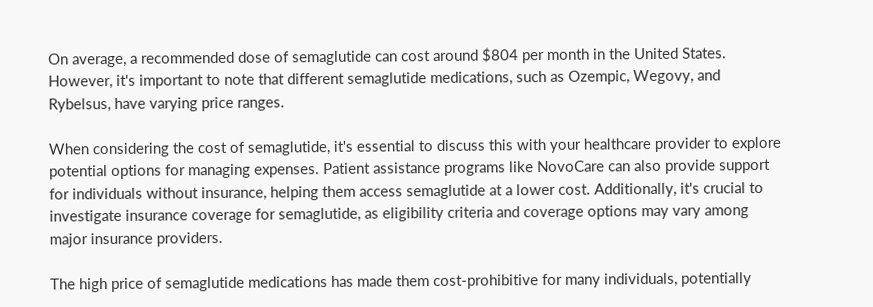On average, a recommended dose of semaglutide can cost around $804 per month in the United States. However, it's important to note that different semaglutide medications, such as Ozempic, Wegovy, and Rybelsus, have varying price ranges.

When considering the cost of semaglutide, it's essential to discuss this with your healthcare provider to explore potential options for managing expenses. Patient assistance programs like NovoCare can also provide support for individuals without insurance, helping them access semaglutide at a lower cost. Additionally, it's crucial to investigate insurance coverage for semaglutide, as eligibility criteria and coverage options may vary among major insurance providers.

The high price of semaglutide medications has made them cost-prohibitive for many individuals, potentially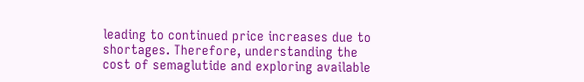leading to continued price increases due to shortages. Therefore, understanding the cost of semaglutide and exploring available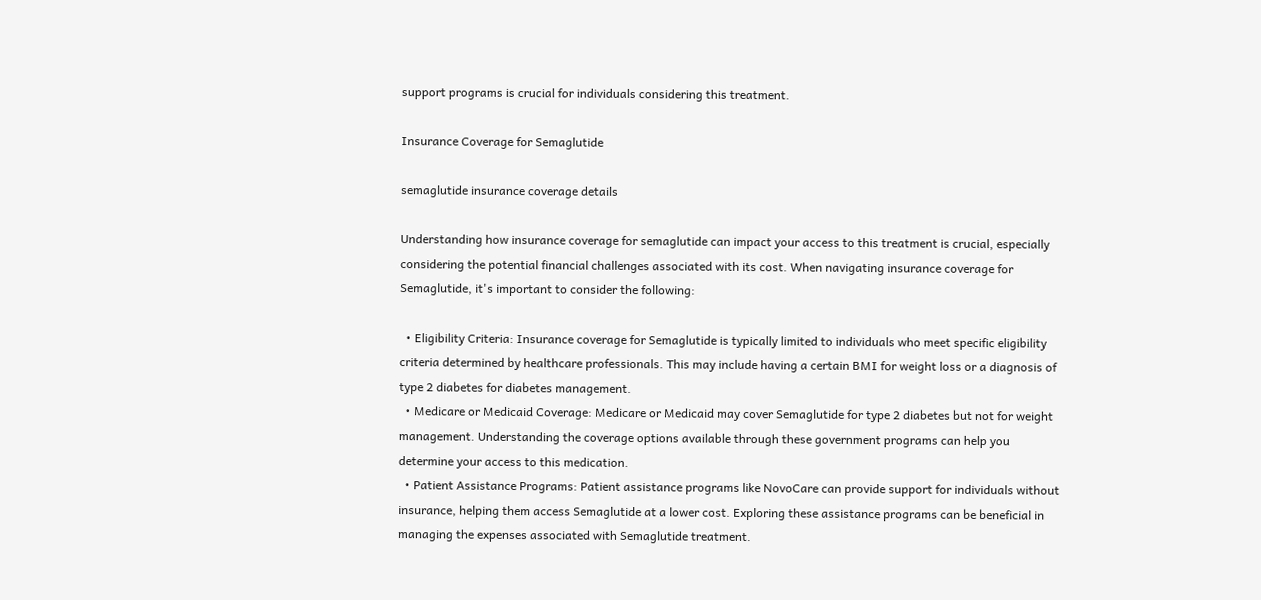support programs is crucial for individuals considering this treatment.

Insurance Coverage for Semaglutide

semaglutide insurance coverage details

Understanding how insurance coverage for semaglutide can impact your access to this treatment is crucial, especially considering the potential financial challenges associated with its cost. When navigating insurance coverage for Semaglutide, it's important to consider the following:

  • Eligibility Criteria: Insurance coverage for Semaglutide is typically limited to individuals who meet specific eligibility criteria determined by healthcare professionals. This may include having a certain BMI for weight loss or a diagnosis of type 2 diabetes for diabetes management.
  • Medicare or Medicaid Coverage: Medicare or Medicaid may cover Semaglutide for type 2 diabetes but not for weight management. Understanding the coverage options available through these government programs can help you determine your access to this medication.
  • Patient Assistance Programs: Patient assistance programs like NovoCare can provide support for individuals without insurance, helping them access Semaglutide at a lower cost. Exploring these assistance programs can be beneficial in managing the expenses associated with Semaglutide treatment.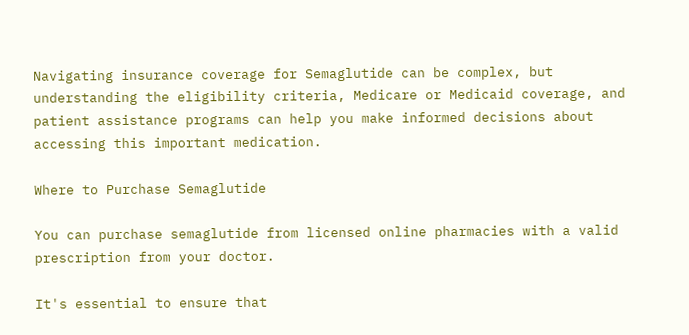Navigating insurance coverage for Semaglutide can be complex, but understanding the eligibility criteria, Medicare or Medicaid coverage, and patient assistance programs can help you make informed decisions about accessing this important medication.

Where to Purchase Semaglutide

You can purchase semaglutide from licensed online pharmacies with a valid prescription from your doctor.

It's essential to ensure that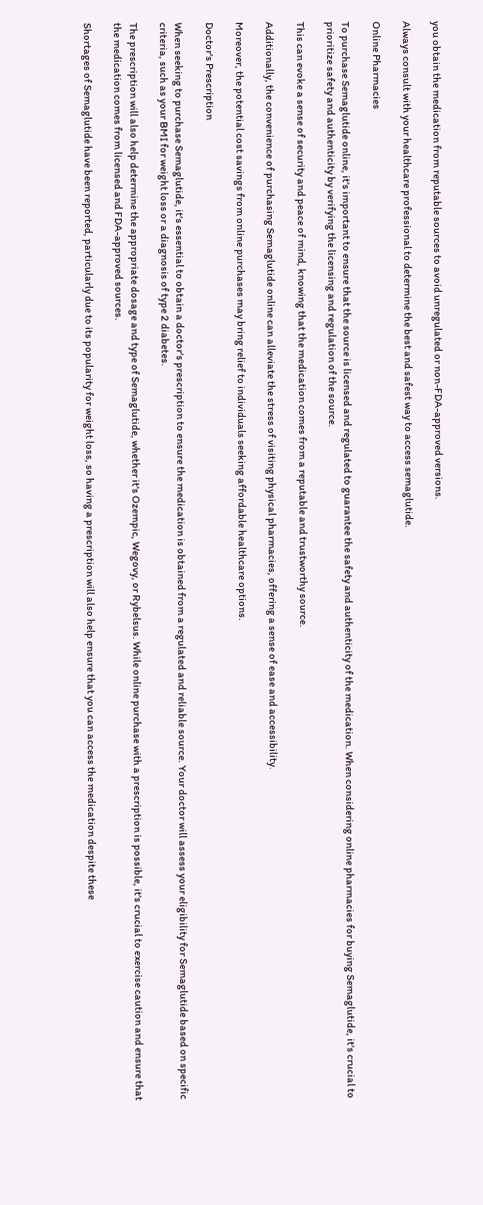you obtain the medication from reputable sources to avoid unregulated or non-FDA-approved versions.

Always consult with your healthcare professional to determine the best and safest way to access semaglutide.

Online Pharmacies

To purchase Semaglutide online, it's important to ensure that the source is licensed and regulated to guarantee the safety and authenticity of the medication. When considering online pharmacies for buying Semaglutide, it's crucial to prioritize safety and authenticity by verifying the licensing and regulation of the source.

This can evoke a sense of security and peace of mind, knowing that the medication comes from a reputable and trustworthy source.

Additionally, the convenience of purchasing Semaglutide online can alleviate the stress of visiting physical pharmacies, offering a sense of ease and accessibility.

Moreover, the potential cost savings from online purchases may bring relief to individuals seeking affordable healthcare options.

Doctor's Prescription

When seeking to purchase Semaglutide, it's essential to obtain a doctor's prescription to ensure the medication is obtained from a regulated and reliable source. Your doctor will assess your eligibility for Semaglutide based on specific criteria, such as your BMI for weight loss or a diagnosis of type 2 diabetes.

The prescription will also help determine the appropriate dosage and type of Semaglutide, whether it's Ozempic, Wegovy, or Rybelsus. While online purchase with a prescription is possible, it's crucial to exercise caution and ensure that the medication comes from licensed and FDA-approved sources.

Shortages of Semaglutide have been reported, particularly due to its popularity for weight loss, so having a prescription will also help ensure that you can access the medication despite these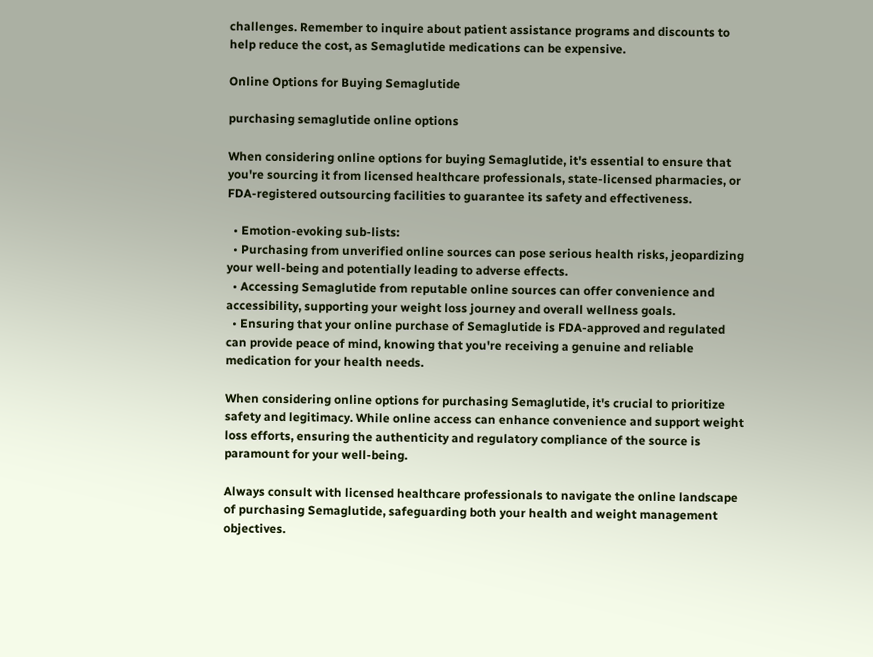challenges. Remember to inquire about patient assistance programs and discounts to help reduce the cost, as Semaglutide medications can be expensive.

Online Options for Buying Semaglutide

purchasing semaglutide online options

When considering online options for buying Semaglutide, it's essential to ensure that you're sourcing it from licensed healthcare professionals, state-licensed pharmacies, or FDA-registered outsourcing facilities to guarantee its safety and effectiveness.

  • Emotion-evoking sub-lists:
  • Purchasing from unverified online sources can pose serious health risks, jeopardizing your well-being and potentially leading to adverse effects.
  • Accessing Semaglutide from reputable online sources can offer convenience and accessibility, supporting your weight loss journey and overall wellness goals.
  • Ensuring that your online purchase of Semaglutide is FDA-approved and regulated can provide peace of mind, knowing that you're receiving a genuine and reliable medication for your health needs.

When considering online options for purchasing Semaglutide, it's crucial to prioritize safety and legitimacy. While online access can enhance convenience and support weight loss efforts, ensuring the authenticity and regulatory compliance of the source is paramount for your well-being.

Always consult with licensed healthcare professionals to navigate the online landscape of purchasing Semaglutide, safeguarding both your health and weight management objectives.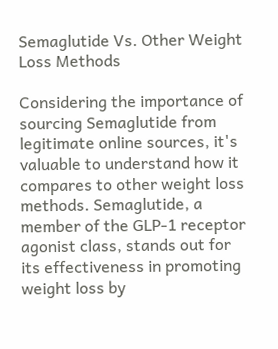Semaglutide Vs. Other Weight Loss Methods

Considering the importance of sourcing Semaglutide from legitimate online sources, it's valuable to understand how it compares to other weight loss methods. Semaglutide, a member of the GLP-1 receptor agonist class, stands out for its effectiveness in promoting weight loss by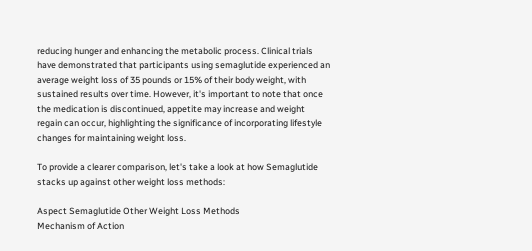reducing hunger and enhancing the metabolic process. Clinical trials have demonstrated that participants using semaglutide experienced an average weight loss of 35 pounds or 15% of their body weight, with sustained results over time. However, it's important to note that once the medication is discontinued, appetite may increase and weight regain can occur, highlighting the significance of incorporating lifestyle changes for maintaining weight loss.

To provide a clearer comparison, let's take a look at how Semaglutide stacks up against other weight loss methods:

Aspect Semaglutide Other Weight Loss Methods
Mechanism of Action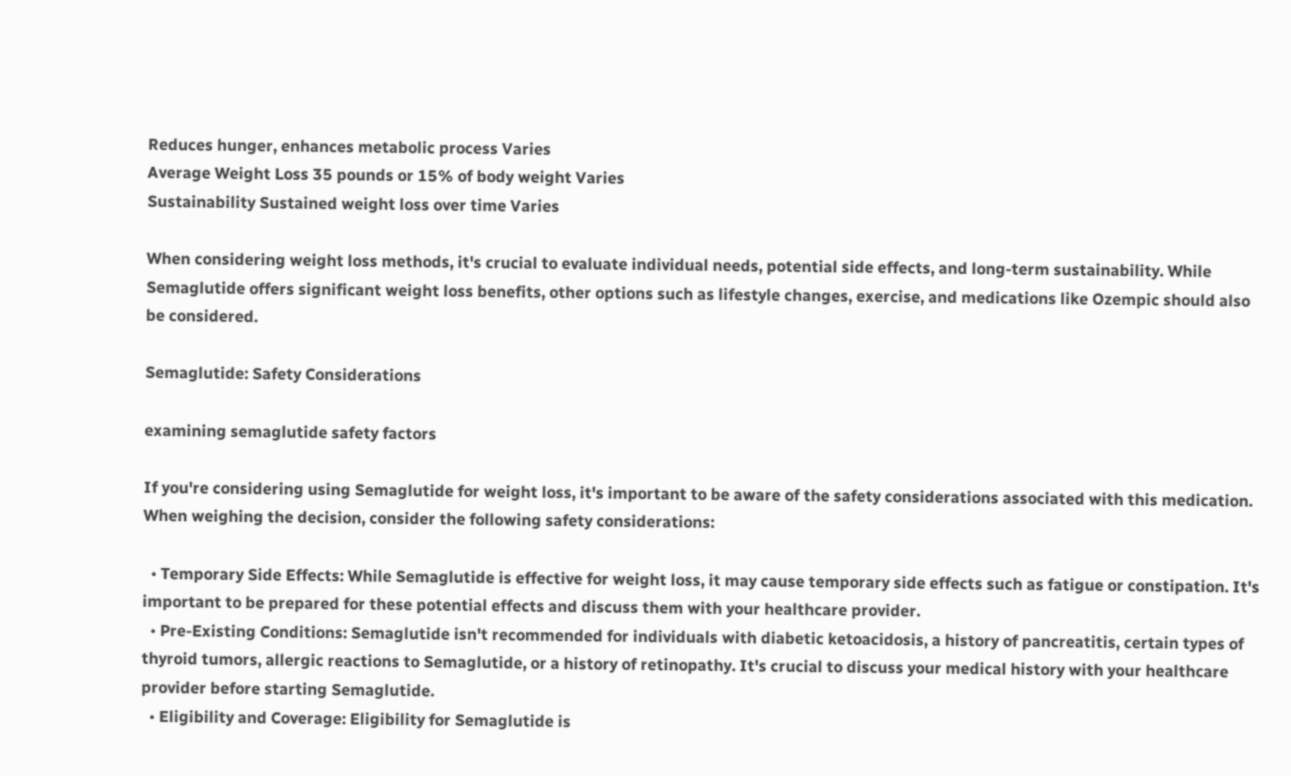Reduces hunger, enhances metabolic process Varies
Average Weight Loss 35 pounds or 15% of body weight Varies
Sustainability Sustained weight loss over time Varies

When considering weight loss methods, it's crucial to evaluate individual needs, potential side effects, and long-term sustainability. While Semaglutide offers significant weight loss benefits, other options such as lifestyle changes, exercise, and medications like Ozempic should also be considered.

Semaglutide: Safety Considerations

examining semaglutide safety factors

If you're considering using Semaglutide for weight loss, it's important to be aware of the safety considerations associated with this medication. When weighing the decision, consider the following safety considerations:

  • Temporary Side Effects: While Semaglutide is effective for weight loss, it may cause temporary side effects such as fatigue or constipation. It's important to be prepared for these potential effects and discuss them with your healthcare provider.
  • Pre-Existing Conditions: Semaglutide isn't recommended for individuals with diabetic ketoacidosis, a history of pancreatitis, certain types of thyroid tumors, allergic reactions to Semaglutide, or a history of retinopathy. It's crucial to discuss your medical history with your healthcare provider before starting Semaglutide.
  • Eligibility and Coverage: Eligibility for Semaglutide is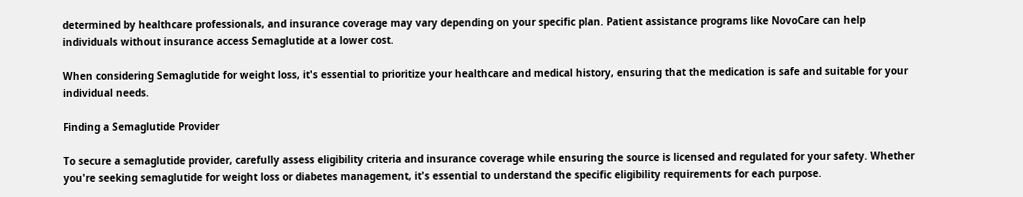determined by healthcare professionals, and insurance coverage may vary depending on your specific plan. Patient assistance programs like NovoCare can help individuals without insurance access Semaglutide at a lower cost.

When considering Semaglutide for weight loss, it's essential to prioritize your healthcare and medical history, ensuring that the medication is safe and suitable for your individual needs.

Finding a Semaglutide Provider

To secure a semaglutide provider, carefully assess eligibility criteria and insurance coverage while ensuring the source is licensed and regulated for your safety. Whether you're seeking semaglutide for weight loss or diabetes management, it's essential to understand the specific eligibility requirements for each purpose.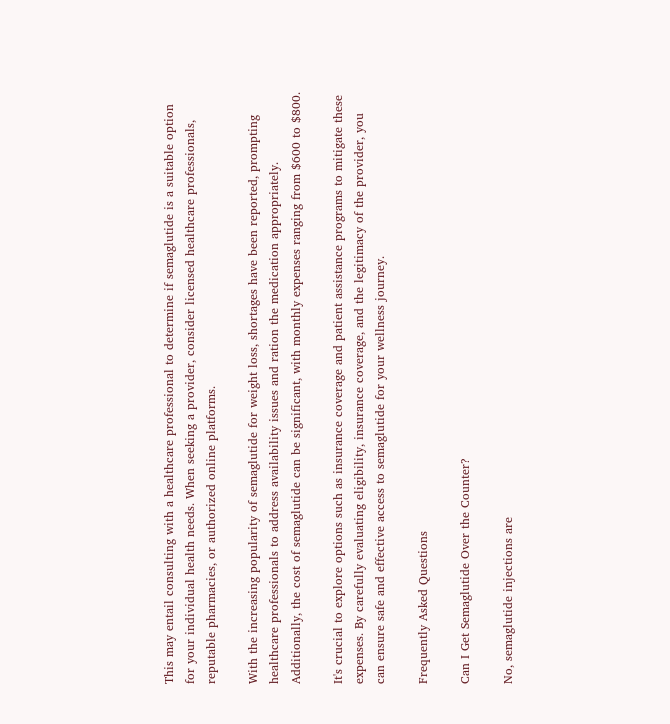This may entail consulting with a healthcare professional to determine if semaglutide is a suitable option for your individual health needs. When seeking a provider, consider licensed healthcare professionals, reputable pharmacies, or authorized online platforms.

With the increasing popularity of semaglutide for weight loss, shortages have been reported, prompting healthcare professionals to address availability issues and ration the medication appropriately. Additionally, the cost of semaglutide can be significant, with monthly expenses ranging from $600 to $800.

It's crucial to explore options such as insurance coverage and patient assistance programs to mitigate these expenses. By carefully evaluating eligibility, insurance coverage, and the legitimacy of the provider, you can ensure safe and effective access to semaglutide for your wellness journey.

Frequently Asked Questions

Can I Get Semaglutide Over the Counter?

No, semaglutide injections are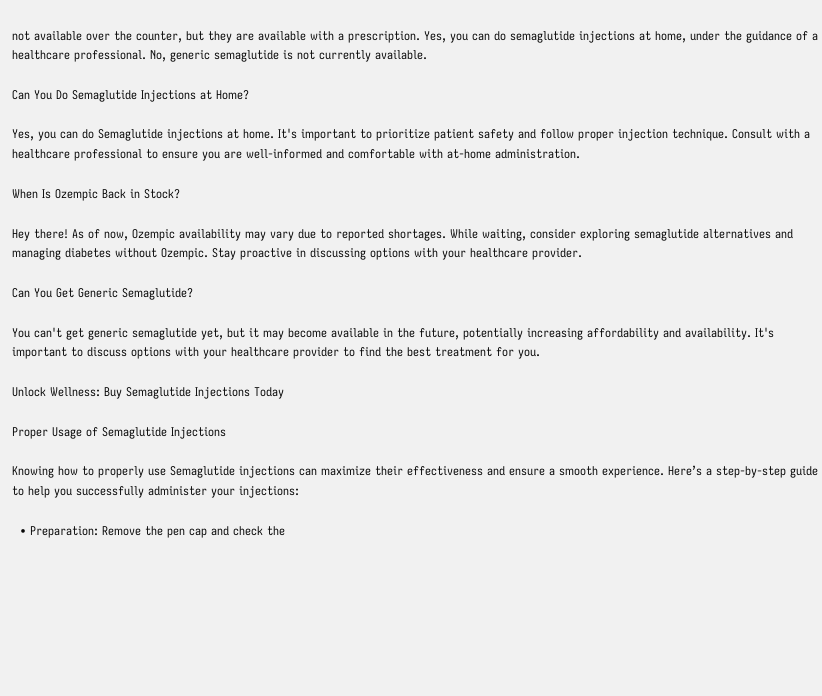not available over the counter, but they are available with a prescription. Yes, you can do semaglutide injections at home, under the guidance of a healthcare professional. No, generic semaglutide is not currently available.

Can You Do Semaglutide Injections at Home?

Yes, you can do Semaglutide injections at home. It's important to prioritize patient safety and follow proper injection technique. Consult with a healthcare professional to ensure you are well-informed and comfortable with at-home administration.

When Is Ozempic Back in Stock?

Hey there! As of now, Ozempic availability may vary due to reported shortages. While waiting, consider exploring semaglutide alternatives and managing diabetes without Ozempic. Stay proactive in discussing options with your healthcare provider.

Can You Get Generic Semaglutide?

You can't get generic semaglutide yet, but it may become available in the future, potentially increasing affordability and availability. It's important to discuss options with your healthcare provider to find the best treatment for you.

Unlock Wellness: Buy Semaglutide Injections Today

Proper Usage of Semaglutide Injections

Knowing how to properly use Semaglutide injections can maximize their effectiveness and ensure a smooth experience. Here’s a step-by-step guide to help you successfully administer your injections:

  • Preparation: Remove the pen cap and check the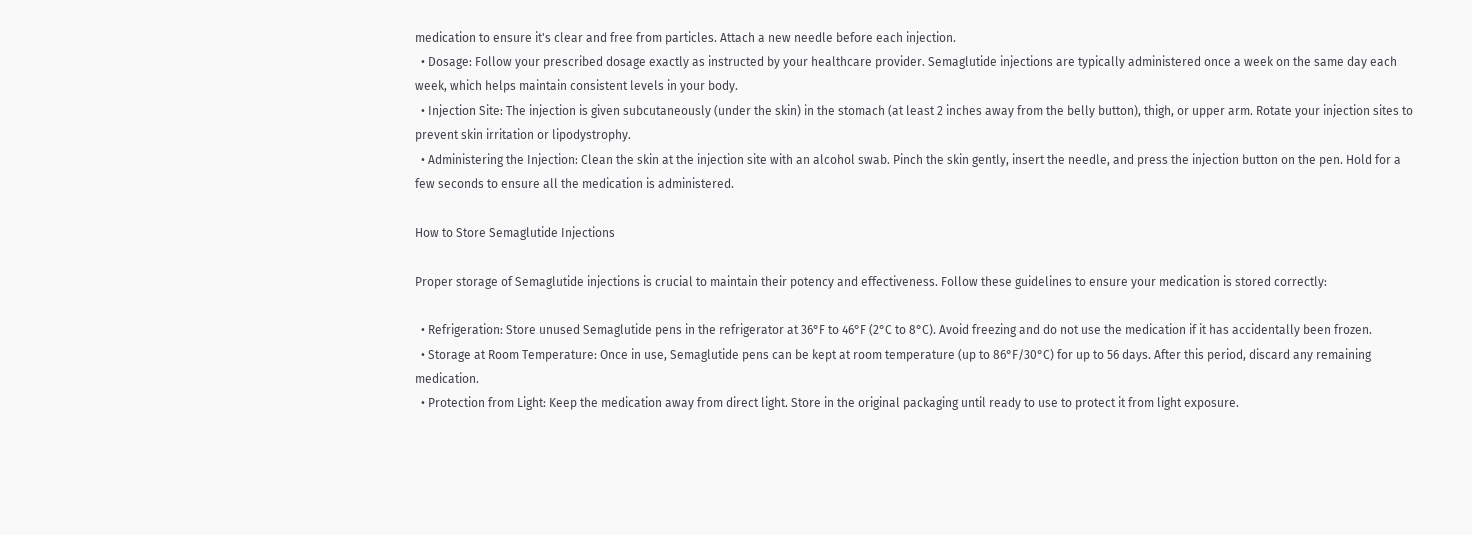medication to ensure it's clear and free from particles. Attach a new needle before each injection.
  • Dosage: Follow your prescribed dosage exactly as instructed by your healthcare provider. Semaglutide injections are typically administered once a week on the same day each week, which helps maintain consistent levels in your body.
  • Injection Site: The injection is given subcutaneously (under the skin) in the stomach (at least 2 inches away from the belly button), thigh, or upper arm. Rotate your injection sites to prevent skin irritation or lipodystrophy.
  • Administering the Injection: Clean the skin at the injection site with an alcohol swab. Pinch the skin gently, insert the needle, and press the injection button on the pen. Hold for a few seconds to ensure all the medication is administered.

How to Store Semaglutide Injections

Proper storage of Semaglutide injections is crucial to maintain their potency and effectiveness. Follow these guidelines to ensure your medication is stored correctly:

  • Refrigeration: Store unused Semaglutide pens in the refrigerator at 36°F to 46°F (2°C to 8°C). Avoid freezing and do not use the medication if it has accidentally been frozen.
  • Storage at Room Temperature: Once in use, Semaglutide pens can be kept at room temperature (up to 86°F/30°C) for up to 56 days. After this period, discard any remaining medication.
  • Protection from Light: Keep the medication away from direct light. Store in the original packaging until ready to use to protect it from light exposure.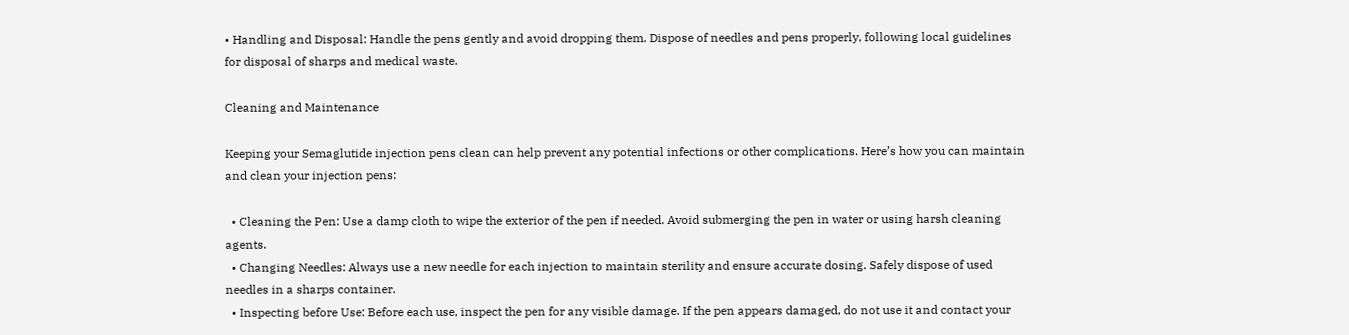• Handling and Disposal: Handle the pens gently and avoid dropping them. Dispose of needles and pens properly, following local guidelines for disposal of sharps and medical waste.

Cleaning and Maintenance

Keeping your Semaglutide injection pens clean can help prevent any potential infections or other complications. Here’s how you can maintain and clean your injection pens:

  • Cleaning the Pen: Use a damp cloth to wipe the exterior of the pen if needed. Avoid submerging the pen in water or using harsh cleaning agents.
  • Changing Needles: Always use a new needle for each injection to maintain sterility and ensure accurate dosing. Safely dispose of used needles in a sharps container.
  • Inspecting before Use: Before each use, inspect the pen for any visible damage. If the pen appears damaged, do not use it and contact your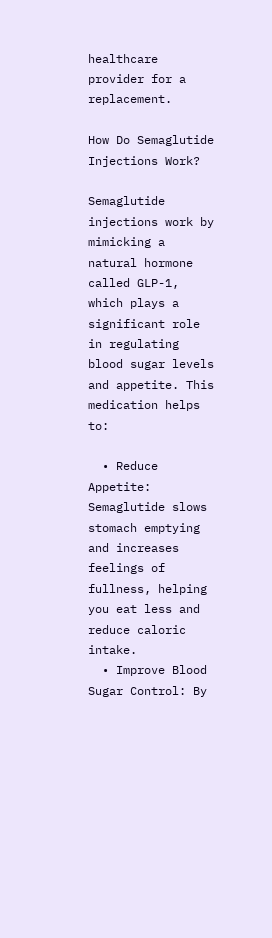healthcare provider for a replacement.

How Do Semaglutide Injections Work?

Semaglutide injections work by mimicking a natural hormone called GLP-1, which plays a significant role in regulating blood sugar levels and appetite. This medication helps to:

  • Reduce Appetite: Semaglutide slows stomach emptying and increases feelings of fullness, helping you eat less and reduce caloric intake.
  • Improve Blood Sugar Control: By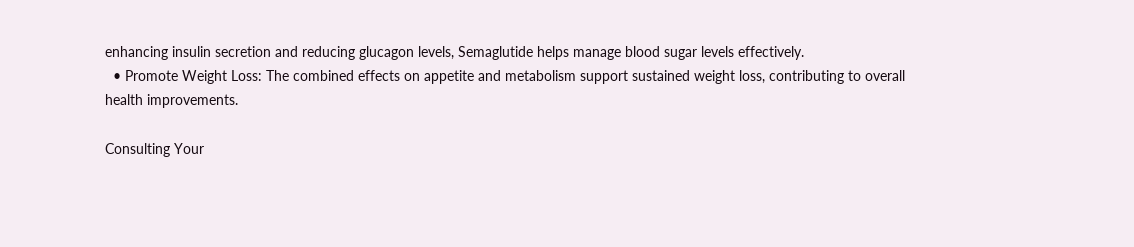enhancing insulin secretion and reducing glucagon levels, Semaglutide helps manage blood sugar levels effectively.
  • Promote Weight Loss: The combined effects on appetite and metabolism support sustained weight loss, contributing to overall health improvements.

Consulting Your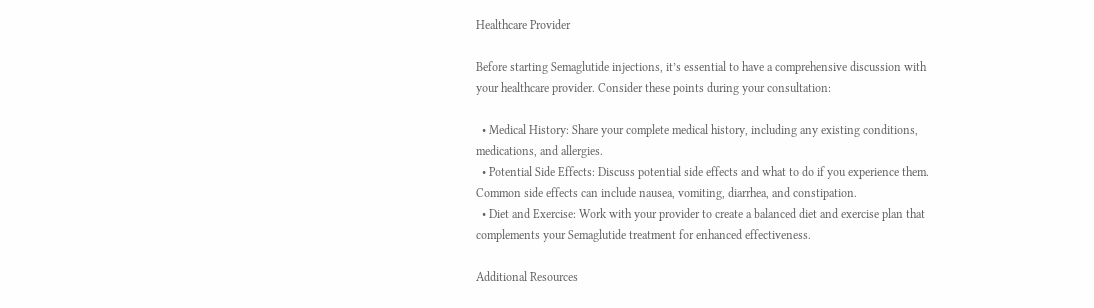Healthcare Provider

Before starting Semaglutide injections, it’s essential to have a comprehensive discussion with your healthcare provider. Consider these points during your consultation:

  • Medical History: Share your complete medical history, including any existing conditions, medications, and allergies.
  • Potential Side Effects: Discuss potential side effects and what to do if you experience them. Common side effects can include nausea, vomiting, diarrhea, and constipation.
  • Diet and Exercise: Work with your provider to create a balanced diet and exercise plan that complements your Semaglutide treatment for enhanced effectiveness.

Additional Resources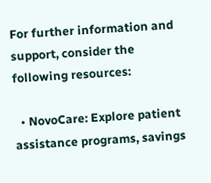For further information and support, consider the following resources:

  • NovoCare: Explore patient assistance programs, savings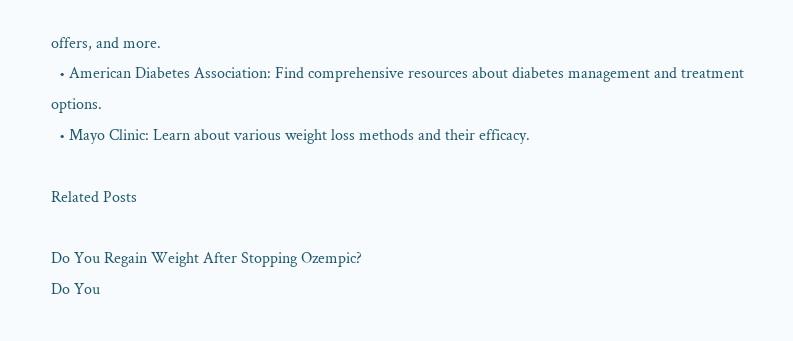offers, and more.
  • American Diabetes Association: Find comprehensive resources about diabetes management and treatment options.
  • Mayo Clinic: Learn about various weight loss methods and their efficacy.

Related Posts

Do You Regain Weight After Stopping Ozempic?
Do You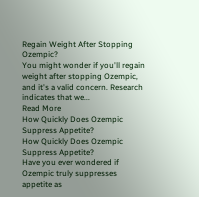Regain Weight After Stopping Ozempic?
You might wonder if you'll regain weight after stopping Ozempic, and it's a valid concern. Research indicates that we...
Read More
How Quickly Does Ozempic Suppress Appetite?
How Quickly Does Ozempic Suppress Appetite?
Have you ever wondered if Ozempic truly suppresses appetite as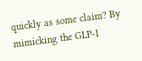quickly as some claim? By mimicking the GLP-1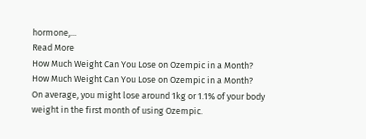hormone,...
Read More
How Much Weight Can You Lose on Ozempic in a Month?
How Much Weight Can You Lose on Ozempic in a Month?
On average, you might lose around 1kg or 1.1% of your body weight in the first month of using Ozempic.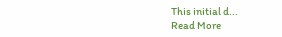This initial d...
Read More